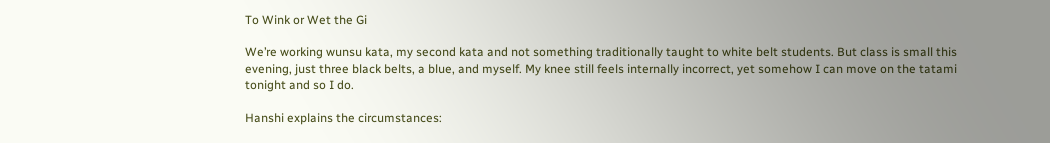To Wink or Wet the Gi

We’re working wunsu kata, my second kata and not something traditionally taught to white belt students. But class is small this evening, just three black belts, a blue, and myself. My knee still feels internally incorrect, yet somehow I can move on the tatami tonight and so I do.

Hanshi explains the circumstances: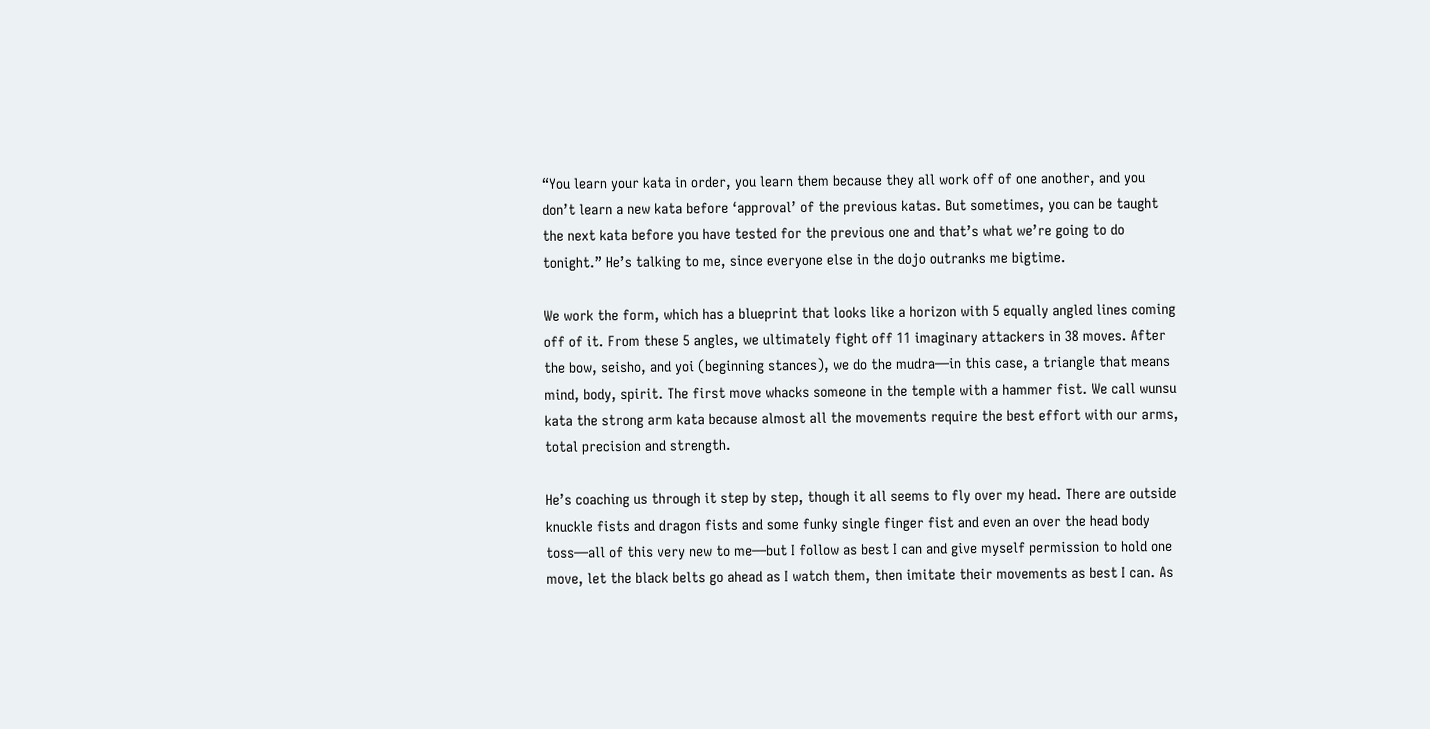“You learn your kata in order, you learn them because they all work off of one another, and you don’t learn a new kata before ‘approval’ of the previous katas. But sometimes, you can be taught the next kata before you have tested for the previous one and that’s what we’re going to do tonight.” He’s talking to me, since everyone else in the dojo outranks me bigtime.

We work the form, which has a blueprint that looks like a horizon with 5 equally angled lines coming off of it. From these 5 angles, we ultimately fight off 11 imaginary attackers in 38 moves. After the bow, seisho, and yoi (beginning stances), we do the mudra—in this case, a triangle that means mind, body, spirit. The first move whacks someone in the temple with a hammer fist. We call wunsu kata the strong arm kata because almost all the movements require the best effort with our arms, total precision and strength.

He’s coaching us through it step by step, though it all seems to fly over my head. There are outside knuckle fists and dragon fists and some funky single finger fist and even an over the head body toss—all of this very new to me—but I follow as best I can and give myself permission to hold one move, let the black belts go ahead as I watch them, then imitate their movements as best I can. As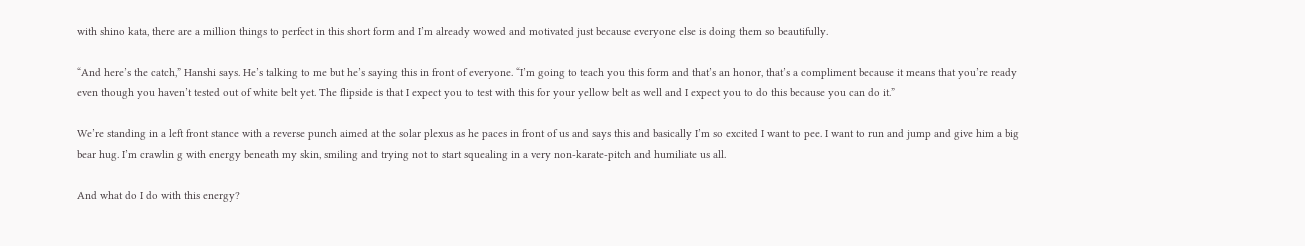with shino kata, there are a million things to perfect in this short form and I’m already wowed and motivated just because everyone else is doing them so beautifully.

“And here’s the catch,” Hanshi says. He’s talking to me but he’s saying this in front of everyone. “I’m going to teach you this form and that’s an honor, that’s a compliment because it means that you’re ready even though you haven’t tested out of white belt yet. The flipside is that I expect you to test with this for your yellow belt as well and I expect you to do this because you can do it.”

We’re standing in a left front stance with a reverse punch aimed at the solar plexus as he paces in front of us and says this and basically I’m so excited I want to pee. I want to run and jump and give him a big bear hug. I’m crawlin g with energy beneath my skin, smiling and trying not to start squealing in a very non-karate-pitch and humiliate us all.

And what do I do with this energy?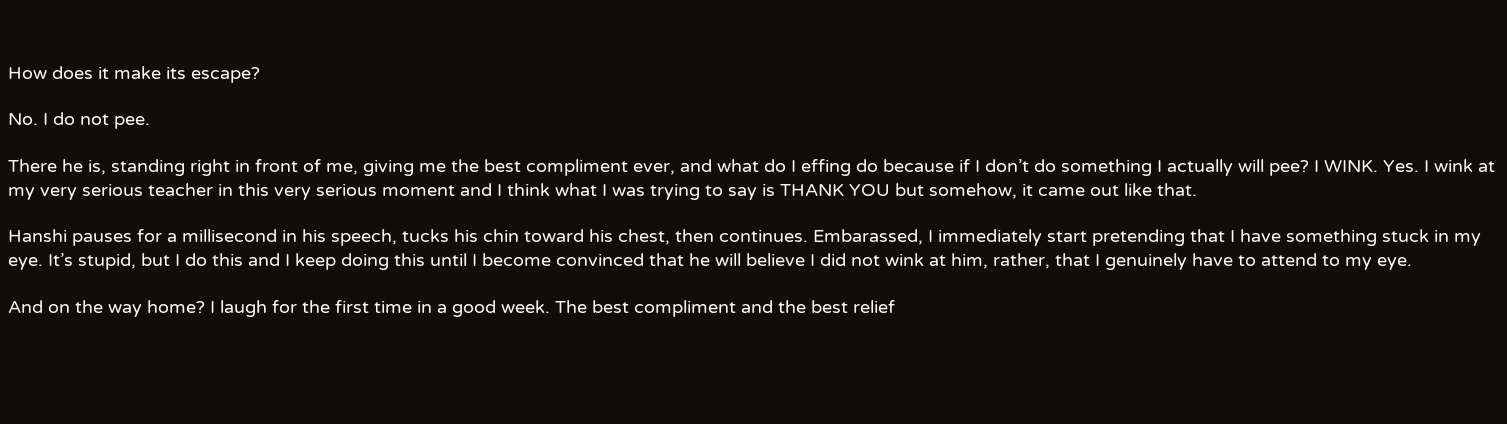How does it make its escape?

No. I do not pee.

There he is, standing right in front of me, giving me the best compliment ever, and what do I effing do because if I don’t do something I actually will pee? I WINK. Yes. I wink at my very serious teacher in this very serious moment and I think what I was trying to say is THANK YOU but somehow, it came out like that.

Hanshi pauses for a millisecond in his speech, tucks his chin toward his chest, then continues. Embarassed, I immediately start pretending that I have something stuck in my eye. It’s stupid, but I do this and I keep doing this until I become convinced that he will believe I did not wink at him, rather, that I genuinely have to attend to my eye.

And on the way home? I laugh for the first time in a good week. The best compliment and the best relief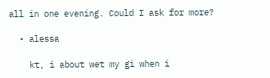all in one evening. Could I ask for more?

  • alessa

    kt, i about wet my gi when i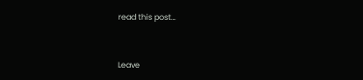read this post…


Leave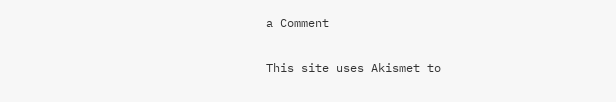a Comment

This site uses Akismet to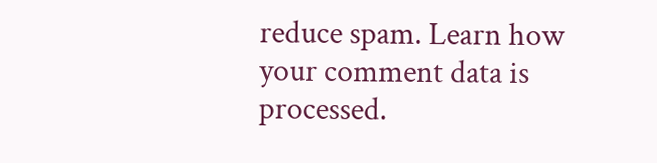reduce spam. Learn how your comment data is processed.